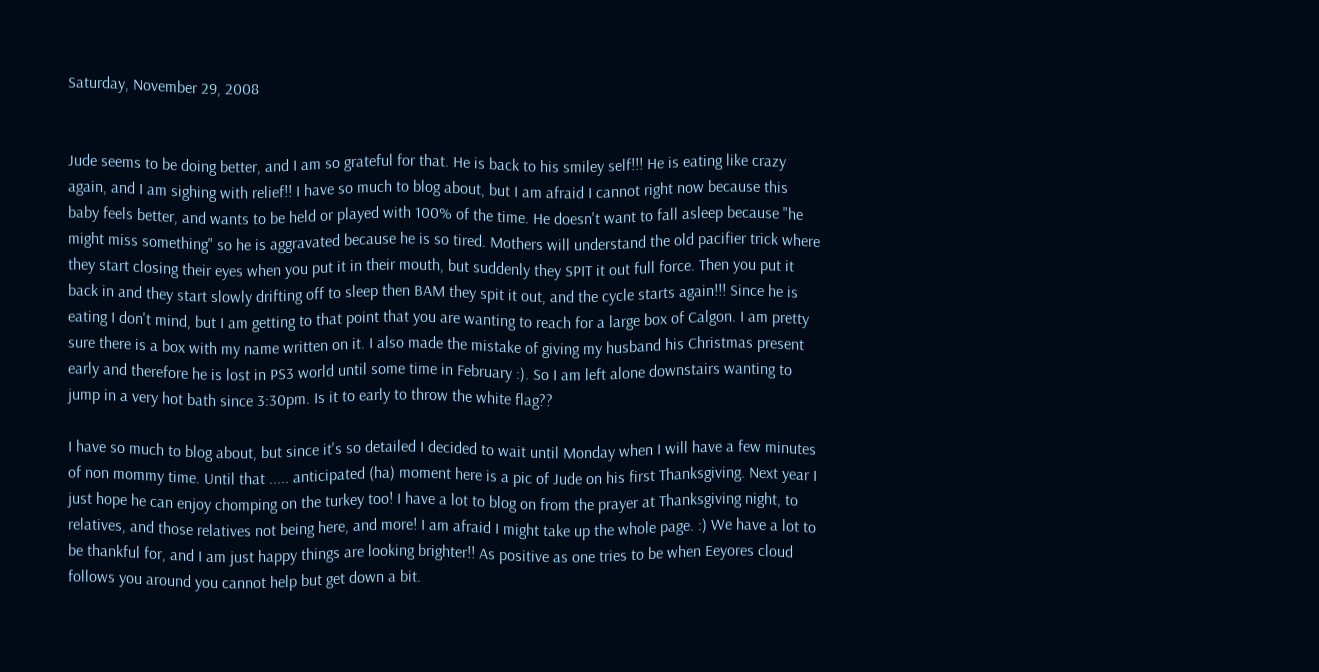Saturday, November 29, 2008


Jude seems to be doing better, and I am so grateful for that. He is back to his smiley self!!! He is eating like crazy again, and I am sighing with relief!! I have so much to blog about, but I am afraid I cannot right now because this baby feels better, and wants to be held or played with 100% of the time. He doesn't want to fall asleep because "he might miss something" so he is aggravated because he is so tired. Mothers will understand the old pacifier trick where they start closing their eyes when you put it in their mouth, but suddenly they SPIT it out full force. Then you put it back in and they start slowly drifting off to sleep then BAM they spit it out, and the cycle starts again!!! Since he is eating I don't mind, but I am getting to that point that you are wanting to reach for a large box of Calgon. I am pretty sure there is a box with my name written on it. I also made the mistake of giving my husband his Christmas present early and therefore he is lost in PS3 world until some time in February :). So I am left alone downstairs wanting to jump in a very hot bath since 3:30pm. Is it to early to throw the white flag??

I have so much to blog about, but since it's so detailed I decided to wait until Monday when I will have a few minutes of non mommy time. Until that ..... anticipated (ha) moment here is a pic of Jude on his first Thanksgiving. Next year I just hope he can enjoy chomping on the turkey too! I have a lot to blog on from the prayer at Thanksgiving night, to relatives, and those relatives not being here, and more! I am afraid I might take up the whole page. :) We have a lot to be thankful for, and I am just happy things are looking brighter!! As positive as one tries to be when Eeyores cloud follows you around you cannot help but get down a bit.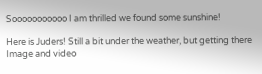Sooooooooooo I am thrilled we found some sunshine!

Here is Juders! Still a bit under the weather, but getting there
Image and video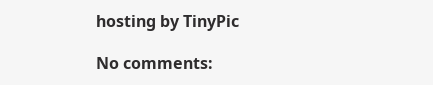hosting by TinyPic

No comments: